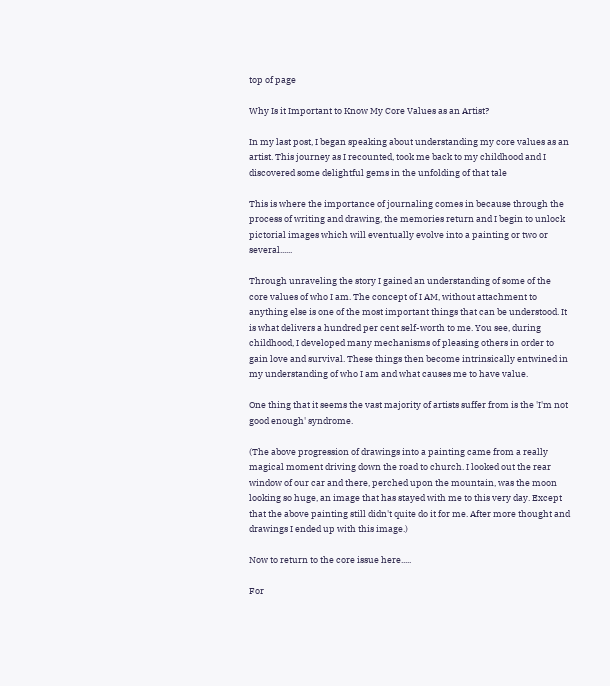top of page

Why Is it Important to Know My Core Values as an Artist?

In my last post, I began speaking about understanding my core values as an artist. This journey as I recounted, took me back to my childhood and I discovered some delightful gems in the unfolding of that tale

This is where the importance of journaling comes in because through the process of writing and drawing, the memories return and I begin to unlock pictorial images which will eventually evolve into a painting or two or several......

Through unraveling the story I gained an understanding of some of the core values of who I am. The concept of I AM, without attachment to anything else is one of the most important things that can be understood. It is what delivers a hundred per cent self-worth to me. You see, during childhood, I developed many mechanisms of pleasing others in order to gain love and survival. These things then become intrinsically entwined in my understanding of who I am and what causes me to have value.

One thing that it seems the vast majority of artists suffer from is the 'I'm not good enough' syndrome.

(The above progression of drawings into a painting came from a really magical moment driving down the road to church. I looked out the rear window of our car and there, perched upon the mountain, was the moon looking so huge, an image that has stayed with me to this very day. Except that the above painting still didn't quite do it for me. After more thought and drawings I ended up with this image.)

Now to return to the core issue here.....

For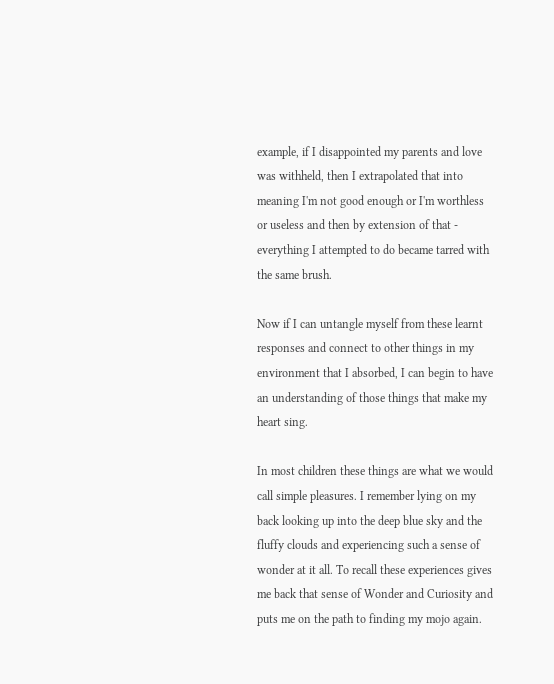example, if I disappointed my parents and love was withheld, then I extrapolated that into meaning I'm not good enough or I'm worthless or useless and then by extension of that - everything I attempted to do became tarred with the same brush.

Now if I can untangle myself from these learnt responses and connect to other things in my environment that I absorbed, I can begin to have an understanding of those things that make my heart sing.

In most children these things are what we would call simple pleasures. I remember lying on my back looking up into the deep blue sky and the fluffy clouds and experiencing such a sense of wonder at it all. To recall these experiences gives me back that sense of Wonder and Curiosity and puts me on the path to finding my mojo again.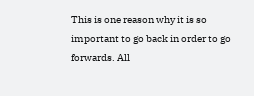This is one reason why it is so important to go back in order to go forwards. All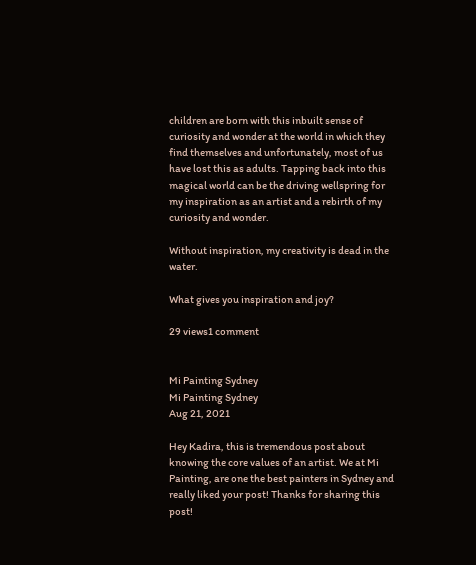children are born with this inbuilt sense of curiosity and wonder at the world in which they find themselves and unfortunately, most of us have lost this as adults. Tapping back into this magical world can be the driving wellspring for my inspiration as an artist and a rebirth of my curiosity and wonder.

Without inspiration, my creativity is dead in the water.

What gives you inspiration and joy?

29 views1 comment


Mi Painting Sydney
Mi Painting Sydney
Aug 21, 2021

Hey Kadira, this is tremendous post about knowing the core values of an artist. We at Mi Painting, are one the best painters in Sydney and really liked your post! Thanks for sharing this post!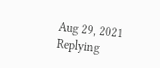Aug 29, 2021
Replying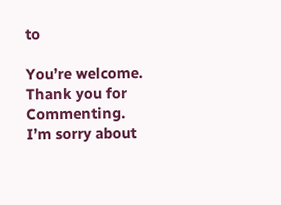to

You’re welcome. Thank you for Commenting. I’m sorry about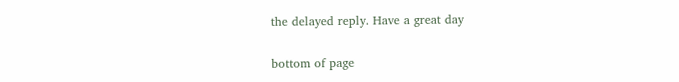the delayed reply. Have a great day

bottom of page